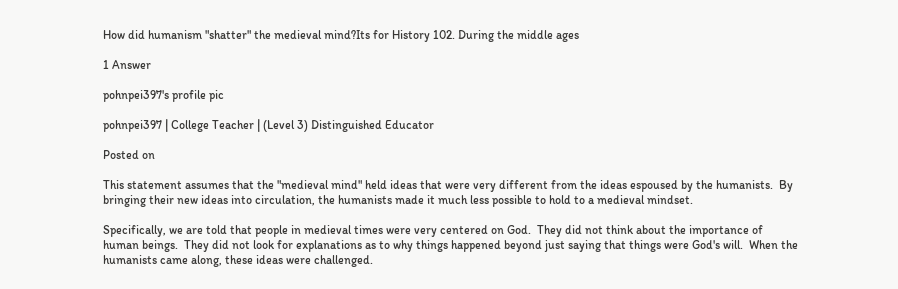How did humanism "shatter" the medieval mind?Its for History 102. During the middle ages

1 Answer

pohnpei397's profile pic

pohnpei397 | College Teacher | (Level 3) Distinguished Educator

Posted on

This statement assumes that the "medieval mind" held ideas that were very different from the ideas espoused by the humanists.  By bringing their new ideas into circulation, the humanists made it much less possible to hold to a medieval mindset.

Specifically, we are told that people in medieval times were very centered on God.  They did not think about the importance of human beings.  They did not look for explanations as to why things happened beyond just saying that things were God's will.  When the humanists came along, these ideas were challenged.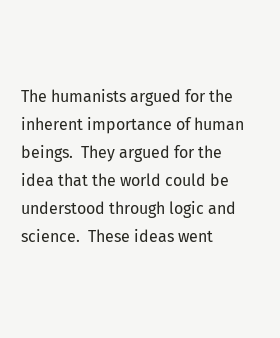The humanists argued for the inherent importance of human beings.  They argued for the idea that the world could be understood through logic and science.  These ideas went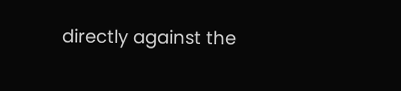directly against the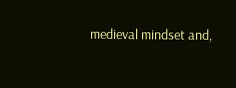medieval mindset and,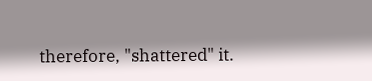therefore, "shattered" it.